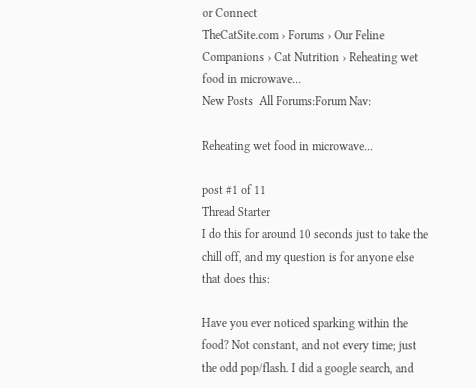or Connect
TheCatSite.com › Forums › Our Feline Companions › Cat Nutrition › Reheating wet food in microwave...
New Posts  All Forums:Forum Nav:

Reheating wet food in microwave...

post #1 of 11
Thread Starter
I do this for around 10 seconds just to take the chill off, and my question is for anyone else that does this:

Have you ever noticed sparking within the food? Not constant, and not every time; just the odd pop/flash. I did a google search, and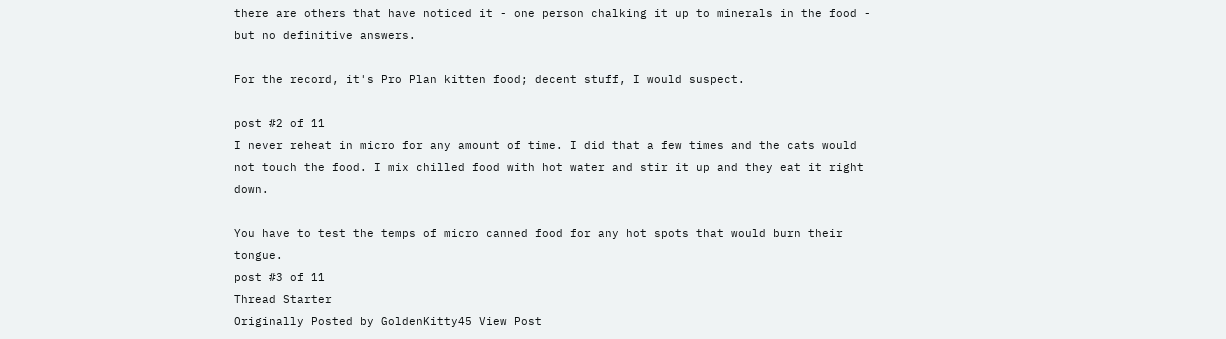there are others that have noticed it - one person chalking it up to minerals in the food - but no definitive answers.

For the record, it's Pro Plan kitten food; decent stuff, I would suspect.

post #2 of 11
I never reheat in micro for any amount of time. I did that a few times and the cats would not touch the food. I mix chilled food with hot water and stir it up and they eat it right down.

You have to test the temps of micro canned food for any hot spots that would burn their tongue.
post #3 of 11
Thread Starter
Originally Posted by GoldenKitty45 View Post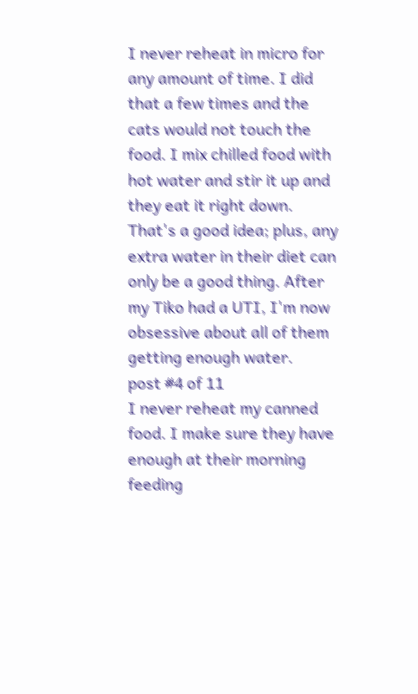I never reheat in micro for any amount of time. I did that a few times and the cats would not touch the food. I mix chilled food with hot water and stir it up and they eat it right down.
That's a good idea; plus, any extra water in their diet can only be a good thing. After my Tiko had a UTI, I'm now obsessive about all of them getting enough water.
post #4 of 11
I never reheat my canned food. I make sure they have enough at their morning feeding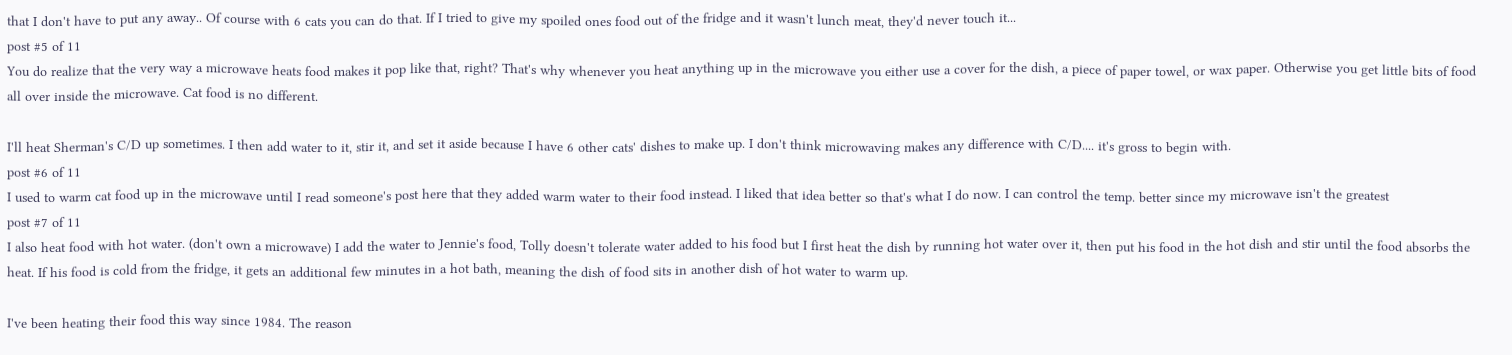that I don't have to put any away.. Of course with 6 cats you can do that. If I tried to give my spoiled ones food out of the fridge and it wasn't lunch meat, they'd never touch it...
post #5 of 11
You do realize that the very way a microwave heats food makes it pop like that, right? That's why whenever you heat anything up in the microwave you either use a cover for the dish, a piece of paper towel, or wax paper. Otherwise you get little bits of food all over inside the microwave. Cat food is no different.

I'll heat Sherman's C/D up sometimes. I then add water to it, stir it, and set it aside because I have 6 other cats' dishes to make up. I don't think microwaving makes any difference with C/D.... it's gross to begin with.
post #6 of 11
I used to warm cat food up in the microwave until I read someone's post here that they added warm water to their food instead. I liked that idea better so that's what I do now. I can control the temp. better since my microwave isn't the greatest
post #7 of 11
I also heat food with hot water. (don't own a microwave) I add the water to Jennie's food, Tolly doesn't tolerate water added to his food but I first heat the dish by running hot water over it, then put his food in the hot dish and stir until the food absorbs the heat. If his food is cold from the fridge, it gets an additional few minutes in a hot bath, meaning the dish of food sits in another dish of hot water to warm up.

I've been heating their food this way since 1984. The reason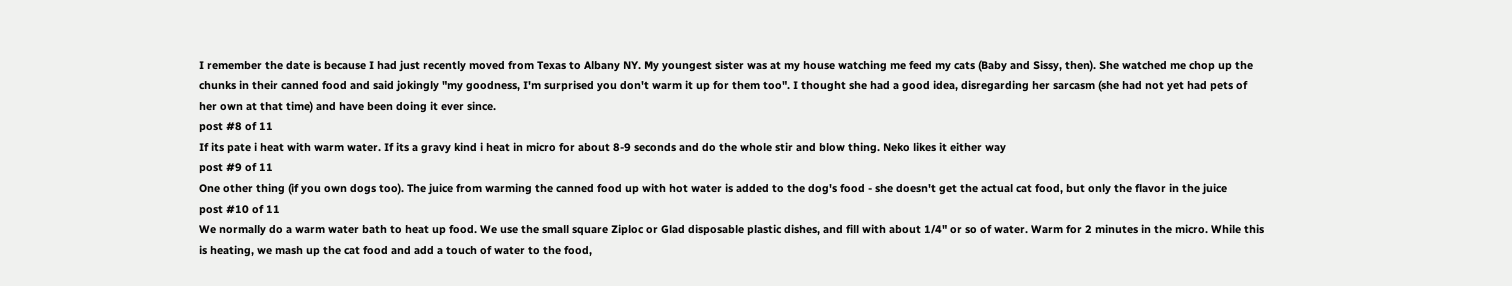I remember the date is because I had just recently moved from Texas to Albany NY. My youngest sister was at my house watching me feed my cats (Baby and Sissy, then). She watched me chop up the chunks in their canned food and said jokingly "my goodness, I'm surprised you don't warm it up for them too". I thought she had a good idea, disregarding her sarcasm (she had not yet had pets of her own at that time) and have been doing it ever since.
post #8 of 11
If its pate i heat with warm water. If its a gravy kind i heat in micro for about 8-9 seconds and do the whole stir and blow thing. Neko likes it either way
post #9 of 11
One other thing (if you own dogs too). The juice from warming the canned food up with hot water is added to the dog's food - she doesn't get the actual cat food, but only the flavor in the juice
post #10 of 11
We normally do a warm water bath to heat up food. We use the small square Ziploc or Glad disposable plastic dishes, and fill with about 1/4" or so of water. Warm for 2 minutes in the micro. While this is heating, we mash up the cat food and add a touch of water to the food,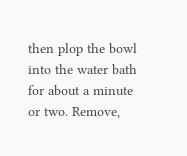then plop the bowl into the water bath for about a minute or two. Remove,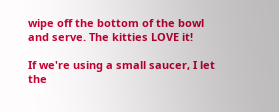wipe off the bottom of the bowl and serve. The kitties LOVE it!

If we're using a small saucer, I let the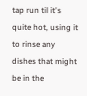tap run til it's quite hot, using it to rinse any dishes that might be in the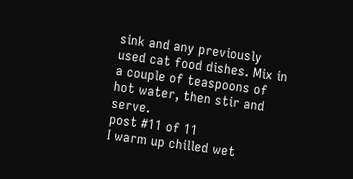sink and any previously used cat food dishes. Mix in a couple of teaspoons of hot water, then stir and serve.
post #11 of 11
I warm up chilled wet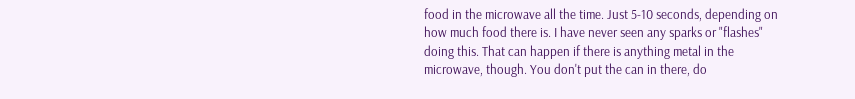food in the microwave all the time. Just 5-10 seconds, depending on how much food there is. I have never seen any sparks or "flashes" doing this. That can happen if there is anything metal in the microwave, though. You don't put the can in there, do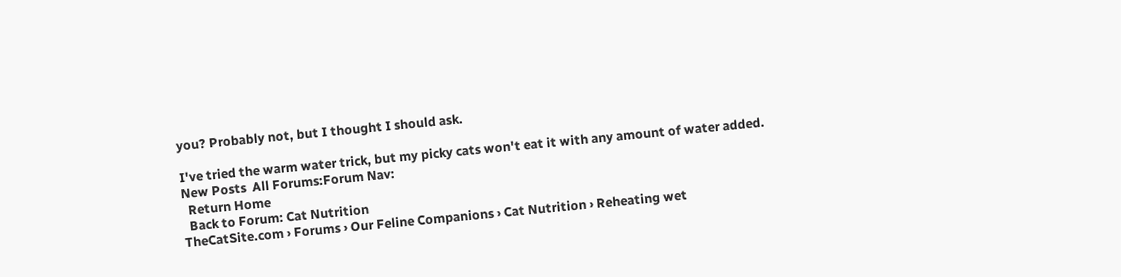you? Probably not, but I thought I should ask.

I've tried the warm water trick, but my picky cats won't eat it with any amount of water added.
New Posts  All Forums:Forum Nav:
  Return Home
  Back to Forum: Cat Nutrition
TheCatSite.com › Forums › Our Feline Companions › Cat Nutrition › Reheating wet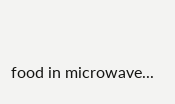food in microwave...